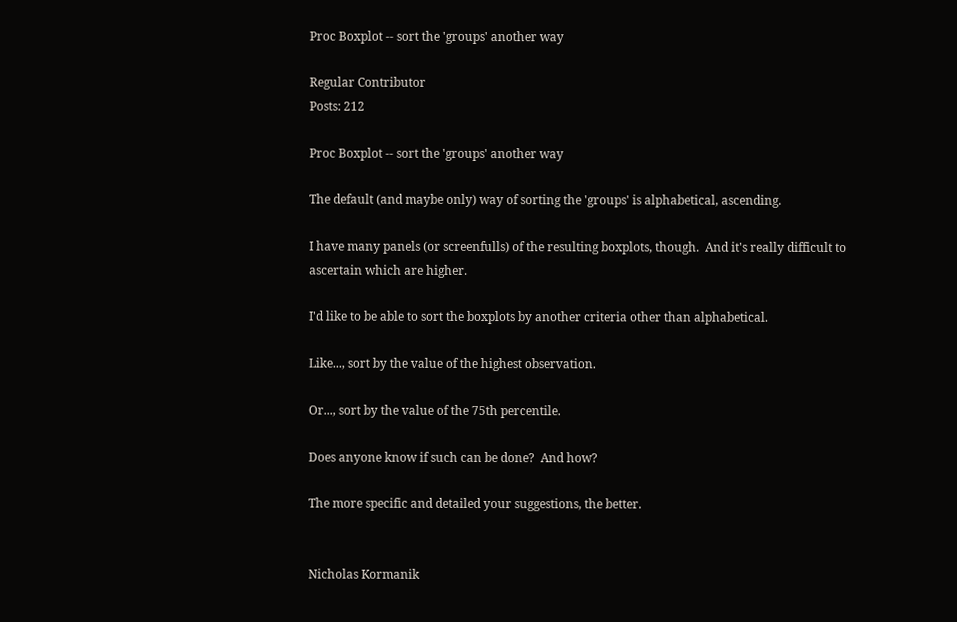Proc Boxplot -- sort the 'groups' another way

Regular Contributor
Posts: 212

Proc Boxplot -- sort the 'groups' another way

The default (and maybe only) way of sorting the 'groups' is alphabetical, ascending.

I have many panels (or screenfulls) of the resulting boxplots, though.  And it's really difficult to ascertain which are higher.

I'd like to be able to sort the boxplots by another criteria other than alphabetical.

Like..., sort by the value of the highest observation.

Or..., sort by the value of the 75th percentile.

Does anyone know if such can be done?  And how?

The more specific and detailed your suggestions, the better.


Nicholas Kormanik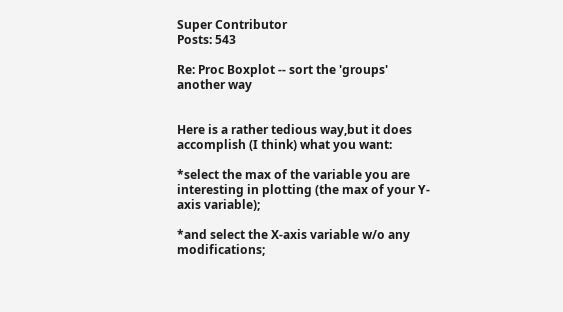Super Contributor
Posts: 543

Re: Proc Boxplot -- sort the 'groups' another way


Here is a rather tedious way,but it does accomplish (I think) what you want:

*select the max of the variable you are interesting in plotting (the max of your Y-axis variable);

*and select the X-axis variable w/o any modifications;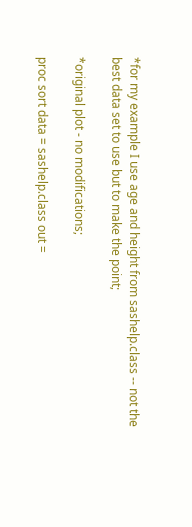*for my example I use age and height from sashelp.class -- not the best data set to use but to make the point;

*original plot - no modifications;

proc sort data = sashelp.class out =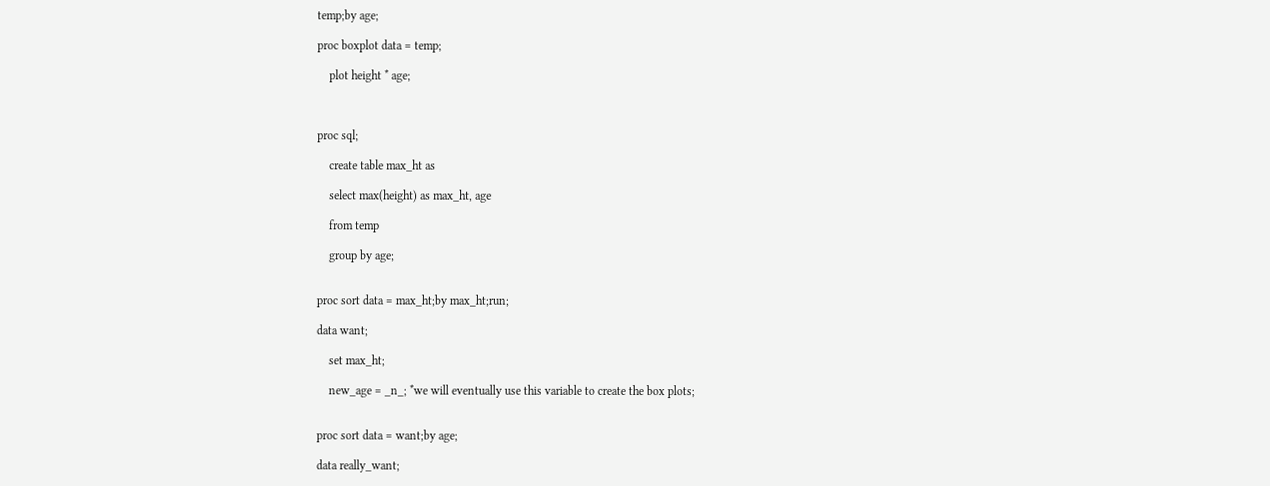temp;by age;

proc boxplot data = temp;

    plot height * age;



proc sql;

    create table max_ht as

    select max(height) as max_ht, age

    from temp

    group by age;


proc sort data = max_ht;by max_ht;run;

data want;

    set max_ht;

    new_age = _n_; *we will eventually use this variable to create the box plots;


proc sort data = want;by age;

data really_want;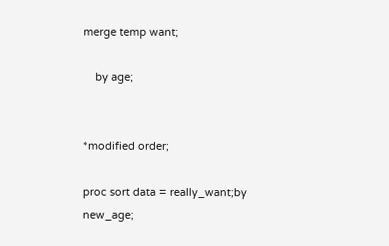merge temp want;

    by age;


*modified order;

proc sort data = really_want;by new_age;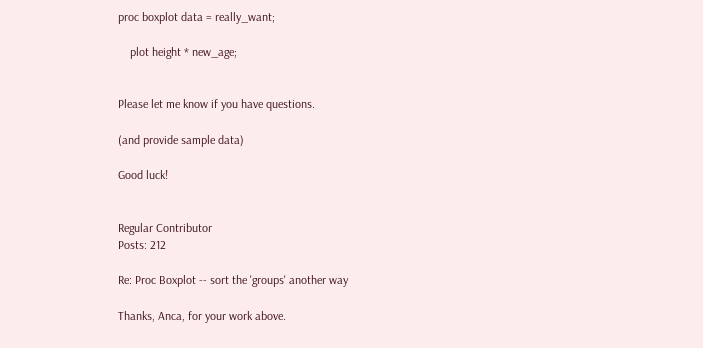proc boxplot data = really_want;

    plot height * new_age;


Please let me know if you have questions.

(and provide sample data)

Good luck!


Regular Contributor
Posts: 212

Re: Proc Boxplot -- sort the 'groups' another way

Thanks, Anca, for your work above.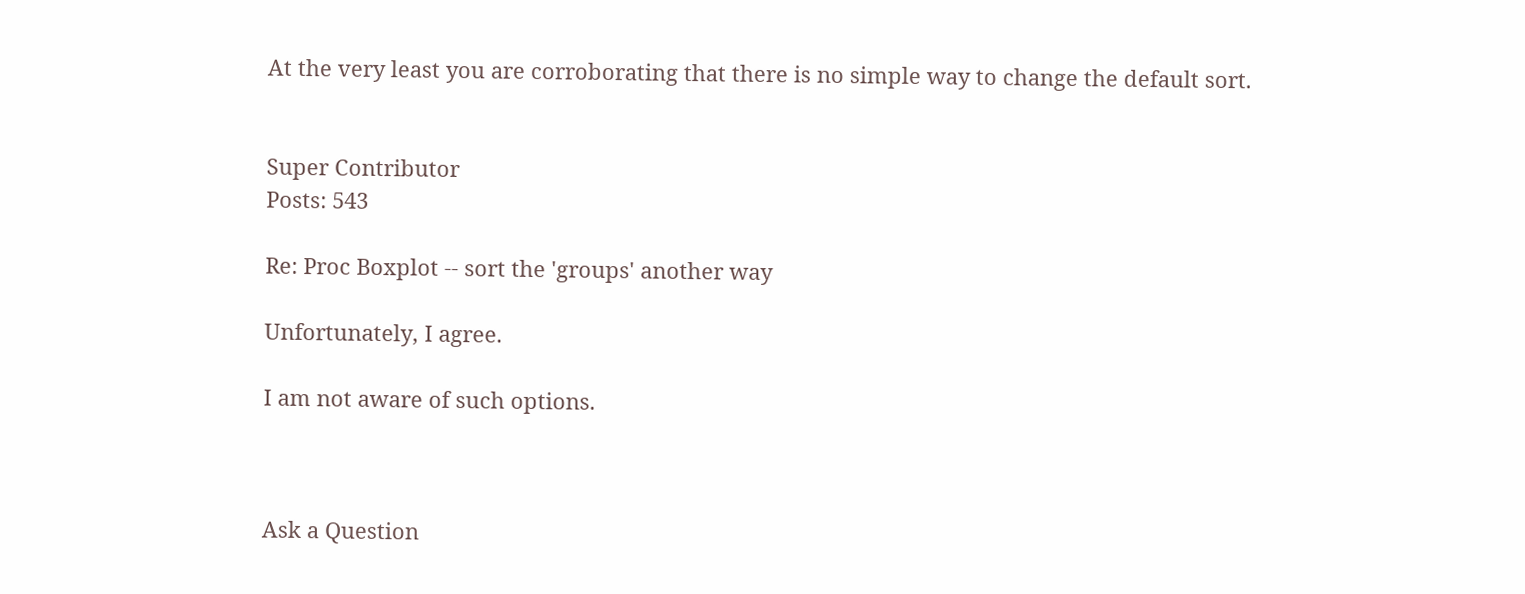At the very least you are corroborating that there is no simple way to change the default sort.


Super Contributor
Posts: 543

Re: Proc Boxplot -- sort the 'groups' another way

Unfortunately, I agree.

I am not aware of such options.



Ask a Question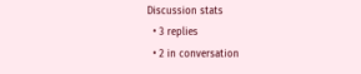Discussion stats
  • 3 replies
  • 2 in conversation